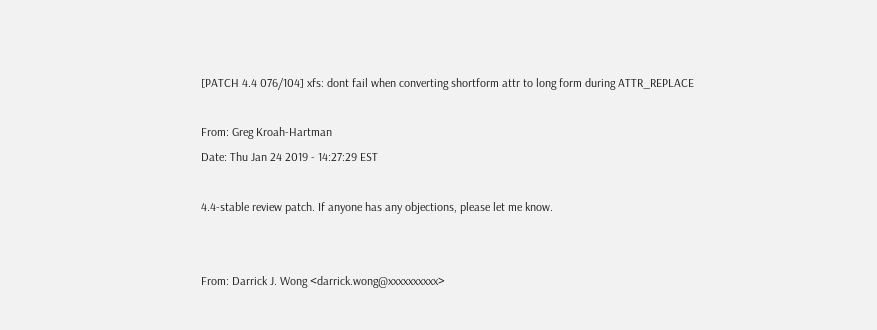[PATCH 4.4 076/104] xfs: dont fail when converting shortform attr to long form during ATTR_REPLACE

From: Greg Kroah-Hartman
Date: Thu Jan 24 2019 - 14:27:29 EST

4.4-stable review patch. If anyone has any objections, please let me know.


From: Darrick J. Wong <darrick.wong@xxxxxxxxxx>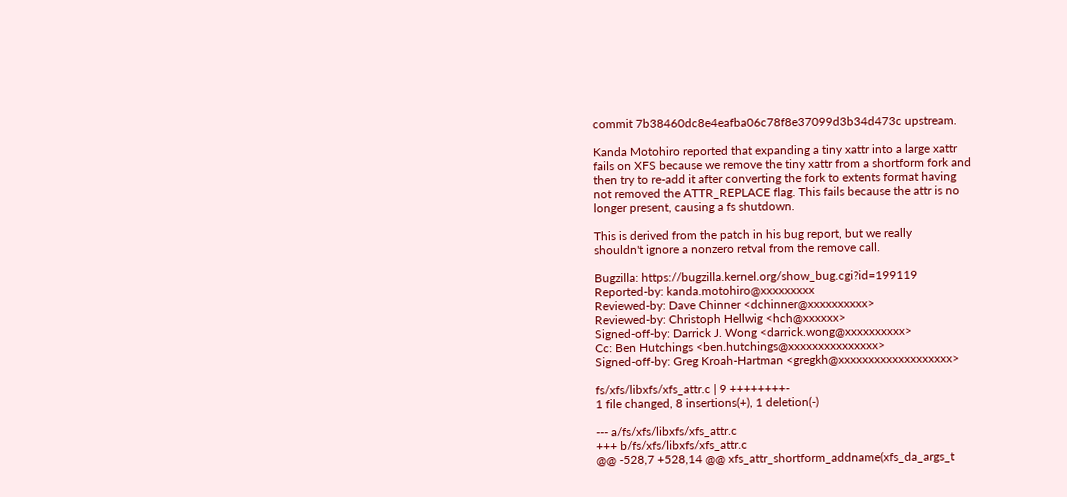commit 7b38460dc8e4eafba06c78f8e37099d3b34d473c upstream.

Kanda Motohiro reported that expanding a tiny xattr into a large xattr
fails on XFS because we remove the tiny xattr from a shortform fork and
then try to re-add it after converting the fork to extents format having
not removed the ATTR_REPLACE flag. This fails because the attr is no
longer present, causing a fs shutdown.

This is derived from the patch in his bug report, but we really
shouldn't ignore a nonzero retval from the remove call.

Bugzilla: https://bugzilla.kernel.org/show_bug.cgi?id=199119
Reported-by: kanda.motohiro@xxxxxxxxx
Reviewed-by: Dave Chinner <dchinner@xxxxxxxxxx>
Reviewed-by: Christoph Hellwig <hch@xxxxxx>
Signed-off-by: Darrick J. Wong <darrick.wong@xxxxxxxxxx>
Cc: Ben Hutchings <ben.hutchings@xxxxxxxxxxxxxxx>
Signed-off-by: Greg Kroah-Hartman <gregkh@xxxxxxxxxxxxxxxxxxx>

fs/xfs/libxfs/xfs_attr.c | 9 ++++++++-
1 file changed, 8 insertions(+), 1 deletion(-)

--- a/fs/xfs/libxfs/xfs_attr.c
+++ b/fs/xfs/libxfs/xfs_attr.c
@@ -528,7 +528,14 @@ xfs_attr_shortform_addname(xfs_da_args_t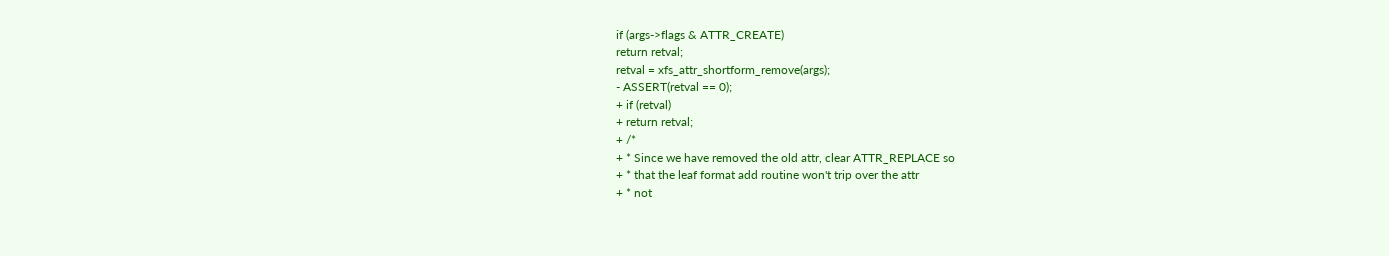if (args->flags & ATTR_CREATE)
return retval;
retval = xfs_attr_shortform_remove(args);
- ASSERT(retval == 0);
+ if (retval)
+ return retval;
+ /*
+ * Since we have removed the old attr, clear ATTR_REPLACE so
+ * that the leaf format add routine won't trip over the attr
+ * not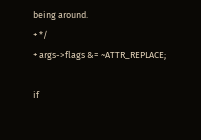being around.
+ */
+ args->flags &= ~ATTR_REPLACE;

if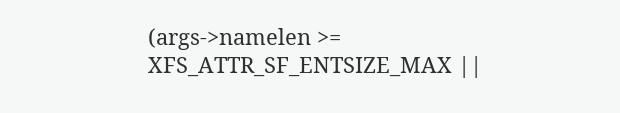(args->namelen >= XFS_ATTR_SF_ENTSIZE_MAX ||